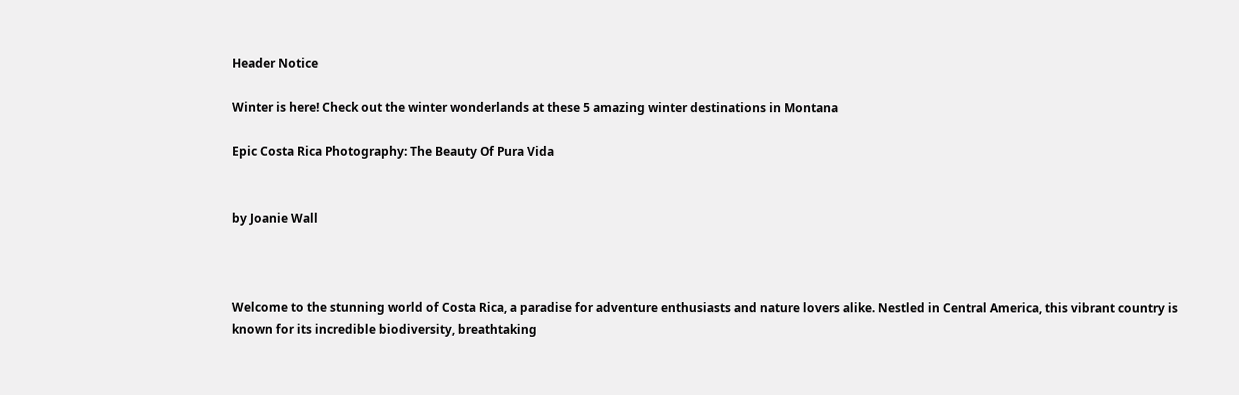Header Notice

Winter is here! Check out the winter wonderlands at these 5 amazing winter destinations in Montana

Epic Costa Rica Photography: The Beauty Of Pura Vida


by Joanie Wall



Welcome to the stunning world of Costa Rica, a paradise for adventure enthusiasts and nature lovers alike. Nestled in Central America, this vibrant country is known for its incredible biodiversity, breathtaking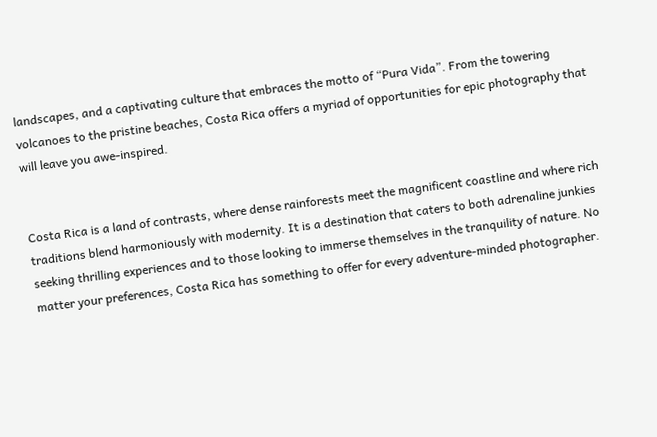landscapes, and a captivating culture that embraces the motto of “Pura Vida”. From the towering volcanoes to the pristine beaches, Costa Rica offers a myriad of opportunities for epic photography that will leave you awe-inspired.


Costa Rica is a land of contrasts, where dense rainforests meet the magnificent coastline and where rich traditions blend harmoniously with modernity. It is a destination that caters to both adrenaline junkies seeking thrilling experiences and to those looking to immerse themselves in the tranquility of nature. No matter your preferences, Costa Rica has something to offer for every adventure-minded photographer.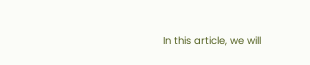In this article, we will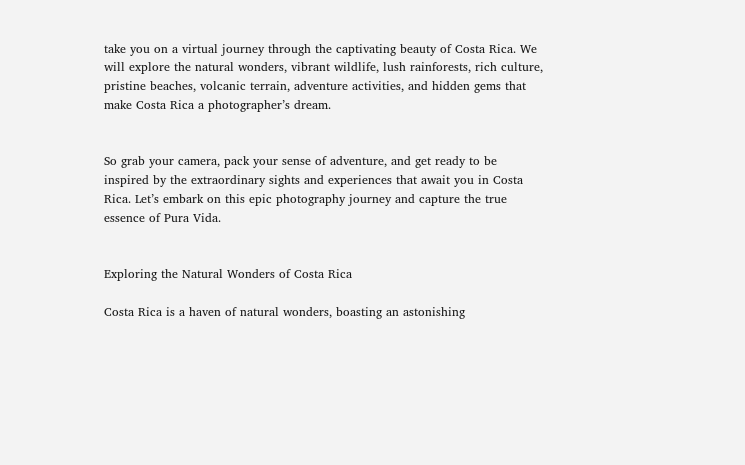take you on a virtual journey through the captivating beauty of Costa Rica. We will explore the natural wonders, vibrant wildlife, lush rainforests, rich culture, pristine beaches, volcanic terrain, adventure activities, and hidden gems that make Costa Rica a photographer’s dream.


So grab your camera, pack your sense of adventure, and get ready to be inspired by the extraordinary sights and experiences that await you in Costa Rica. Let’s embark on this epic photography journey and capture the true essence of Pura Vida.


Exploring the Natural Wonders of Costa Rica

Costa Rica is a haven of natural wonders, boasting an astonishing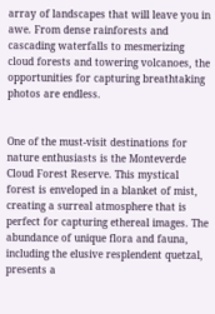array of landscapes that will leave you in awe. From dense rainforests and cascading waterfalls to mesmerizing cloud forests and towering volcanoes, the opportunities for capturing breathtaking photos are endless.


One of the must-visit destinations for nature enthusiasts is the Monteverde Cloud Forest Reserve. This mystical forest is enveloped in a blanket of mist, creating a surreal atmosphere that is perfect for capturing ethereal images. The abundance of unique flora and fauna, including the elusive resplendent quetzal, presents a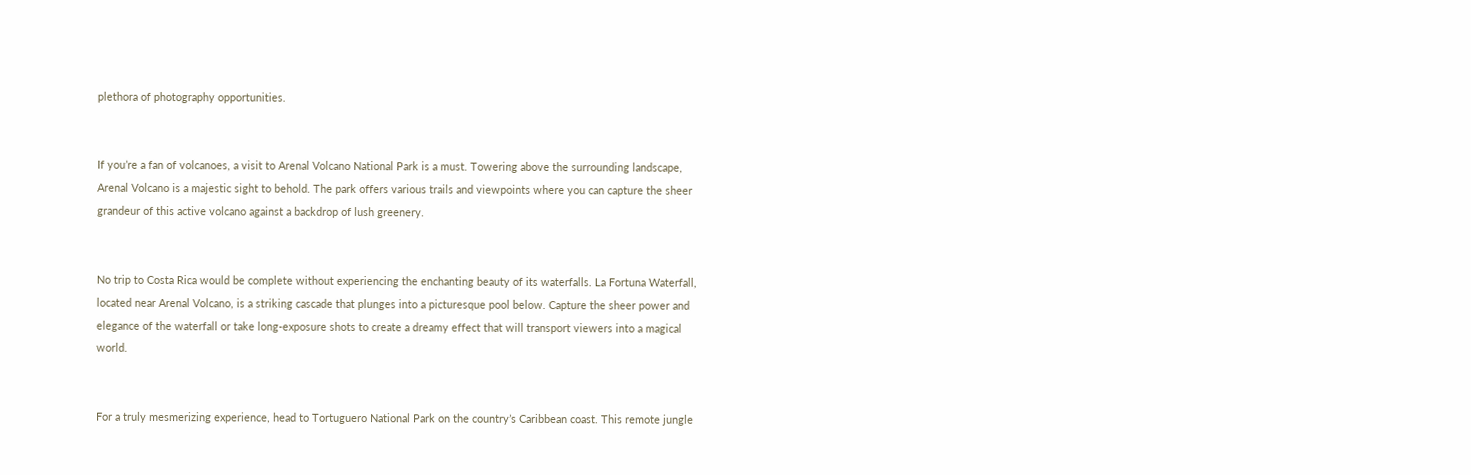plethora of photography opportunities.


If you’re a fan of volcanoes, a visit to Arenal Volcano National Park is a must. Towering above the surrounding landscape, Arenal Volcano is a majestic sight to behold. The park offers various trails and viewpoints where you can capture the sheer grandeur of this active volcano against a backdrop of lush greenery.


No trip to Costa Rica would be complete without experiencing the enchanting beauty of its waterfalls. La Fortuna Waterfall, located near Arenal Volcano, is a striking cascade that plunges into a picturesque pool below. Capture the sheer power and elegance of the waterfall or take long-exposure shots to create a dreamy effect that will transport viewers into a magical world.


For a truly mesmerizing experience, head to Tortuguero National Park on the country’s Caribbean coast. This remote jungle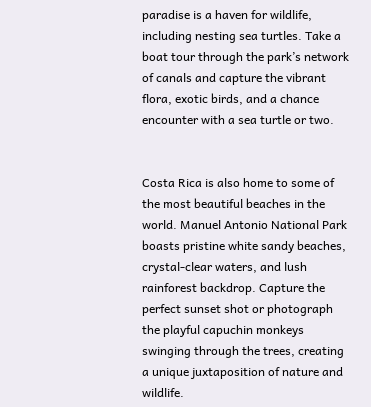paradise is a haven for wildlife, including nesting sea turtles. Take a boat tour through the park’s network of canals and capture the vibrant flora, exotic birds, and a chance encounter with a sea turtle or two.


Costa Rica is also home to some of the most beautiful beaches in the world. Manuel Antonio National Park boasts pristine white sandy beaches, crystal-clear waters, and lush rainforest backdrop. Capture the perfect sunset shot or photograph the playful capuchin monkeys swinging through the trees, creating a unique juxtaposition of nature and wildlife.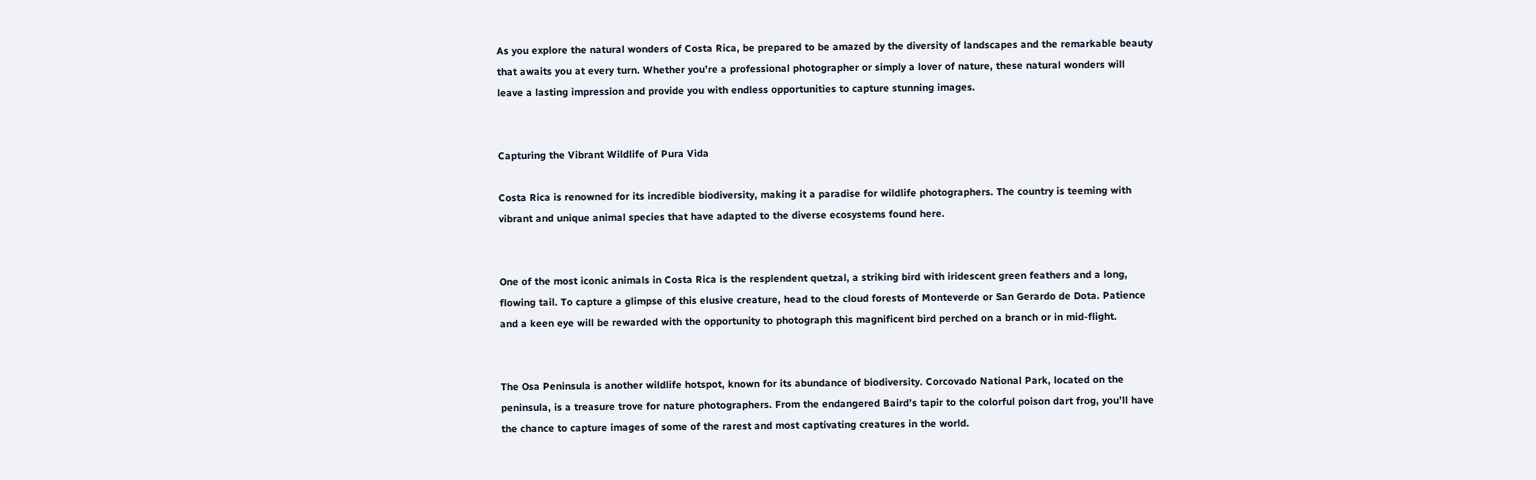As you explore the natural wonders of Costa Rica, be prepared to be amazed by the diversity of landscapes and the remarkable beauty that awaits you at every turn. Whether you’re a professional photographer or simply a lover of nature, these natural wonders will leave a lasting impression and provide you with endless opportunities to capture stunning images.


Capturing the Vibrant Wildlife of Pura Vida

Costa Rica is renowned for its incredible biodiversity, making it a paradise for wildlife photographers. The country is teeming with vibrant and unique animal species that have adapted to the diverse ecosystems found here.


One of the most iconic animals in Costa Rica is the resplendent quetzal, a striking bird with iridescent green feathers and a long, flowing tail. To capture a glimpse of this elusive creature, head to the cloud forests of Monteverde or San Gerardo de Dota. Patience and a keen eye will be rewarded with the opportunity to photograph this magnificent bird perched on a branch or in mid-flight.


The Osa Peninsula is another wildlife hotspot, known for its abundance of biodiversity. Corcovado National Park, located on the peninsula, is a treasure trove for nature photographers. From the endangered Baird’s tapir to the colorful poison dart frog, you’ll have the chance to capture images of some of the rarest and most captivating creatures in the world.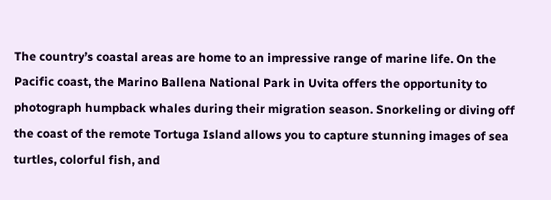The country’s coastal areas are home to an impressive range of marine life. On the Pacific coast, the Marino Ballena National Park in Uvita offers the opportunity to photograph humpback whales during their migration season. Snorkeling or diving off the coast of the remote Tortuga Island allows you to capture stunning images of sea turtles, colorful fish, and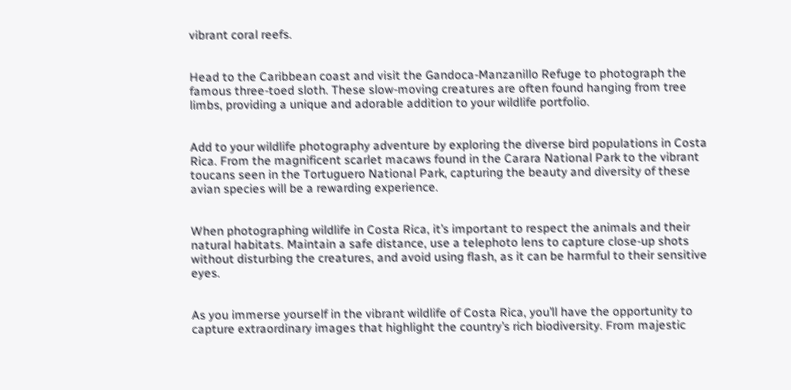vibrant coral reefs.


Head to the Caribbean coast and visit the Gandoca-Manzanillo Refuge to photograph the famous three-toed sloth. These slow-moving creatures are often found hanging from tree limbs, providing a unique and adorable addition to your wildlife portfolio.


Add to your wildlife photography adventure by exploring the diverse bird populations in Costa Rica. From the magnificent scarlet macaws found in the Carara National Park to the vibrant toucans seen in the Tortuguero National Park, capturing the beauty and diversity of these avian species will be a rewarding experience.


When photographing wildlife in Costa Rica, it’s important to respect the animals and their natural habitats. Maintain a safe distance, use a telephoto lens to capture close-up shots without disturbing the creatures, and avoid using flash, as it can be harmful to their sensitive eyes.


As you immerse yourself in the vibrant wildlife of Costa Rica, you’ll have the opportunity to capture extraordinary images that highlight the country’s rich biodiversity. From majestic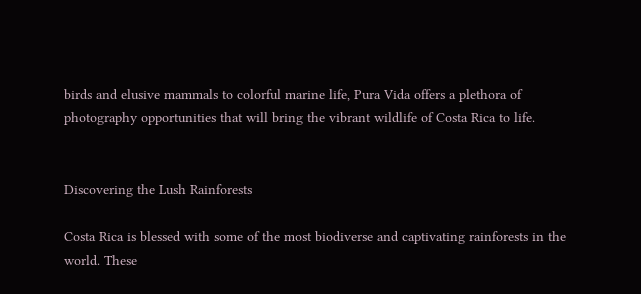birds and elusive mammals to colorful marine life, Pura Vida offers a plethora of photography opportunities that will bring the vibrant wildlife of Costa Rica to life.


Discovering the Lush Rainforests

Costa Rica is blessed with some of the most biodiverse and captivating rainforests in the world. These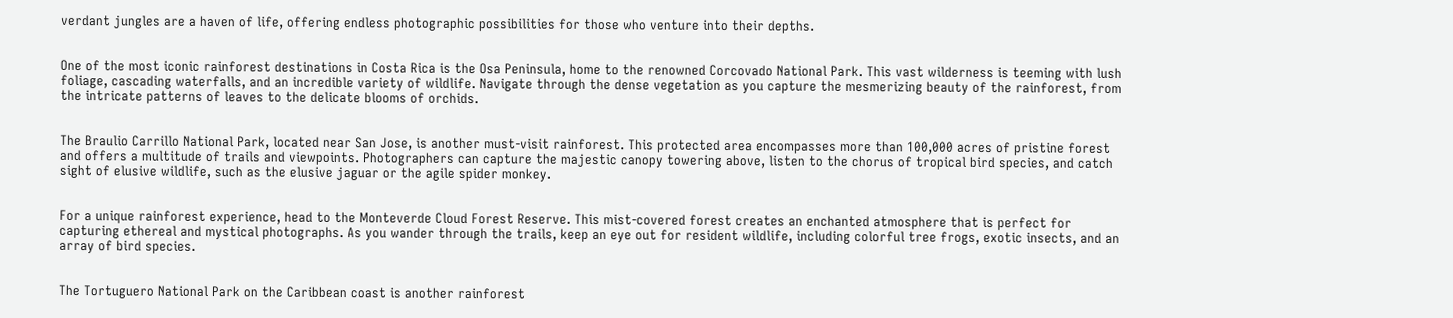verdant jungles are a haven of life, offering endless photographic possibilities for those who venture into their depths.


One of the most iconic rainforest destinations in Costa Rica is the Osa Peninsula, home to the renowned Corcovado National Park. This vast wilderness is teeming with lush foliage, cascading waterfalls, and an incredible variety of wildlife. Navigate through the dense vegetation as you capture the mesmerizing beauty of the rainforest, from the intricate patterns of leaves to the delicate blooms of orchids.


The Braulio Carrillo National Park, located near San Jose, is another must-visit rainforest. This protected area encompasses more than 100,000 acres of pristine forest and offers a multitude of trails and viewpoints. Photographers can capture the majestic canopy towering above, listen to the chorus of tropical bird species, and catch sight of elusive wildlife, such as the elusive jaguar or the agile spider monkey.


For a unique rainforest experience, head to the Monteverde Cloud Forest Reserve. This mist-covered forest creates an enchanted atmosphere that is perfect for capturing ethereal and mystical photographs. As you wander through the trails, keep an eye out for resident wildlife, including colorful tree frogs, exotic insects, and an array of bird species.


The Tortuguero National Park on the Caribbean coast is another rainforest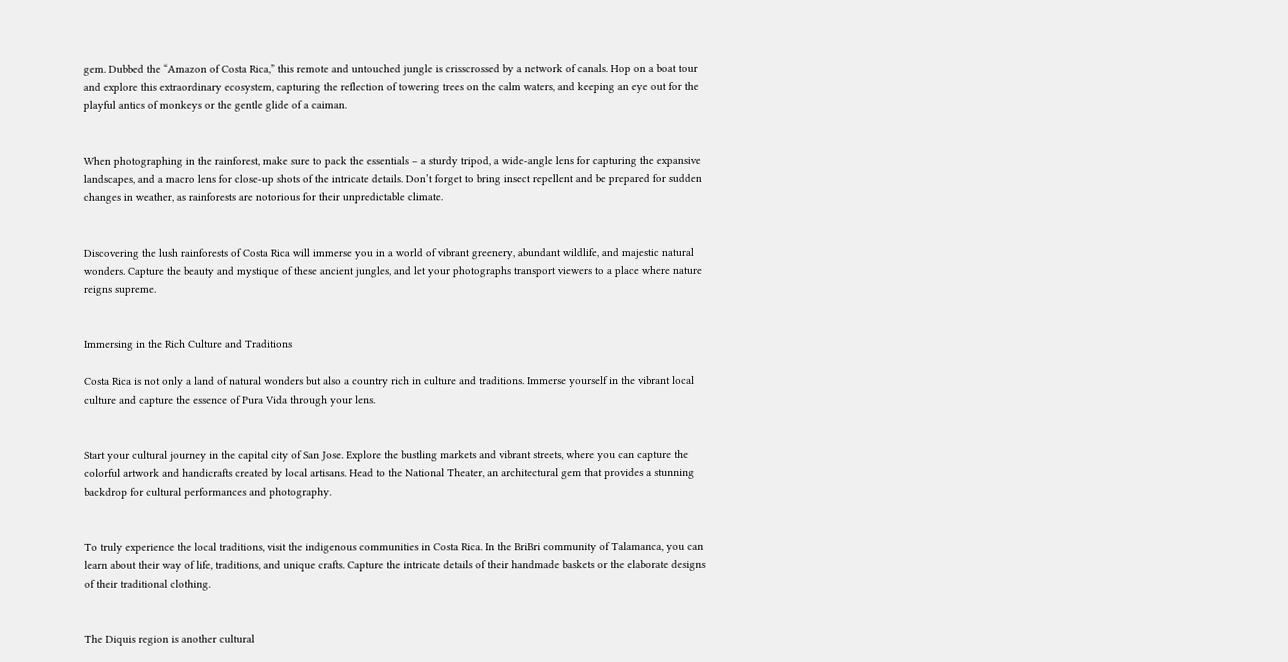gem. Dubbed the “Amazon of Costa Rica,” this remote and untouched jungle is crisscrossed by a network of canals. Hop on a boat tour and explore this extraordinary ecosystem, capturing the reflection of towering trees on the calm waters, and keeping an eye out for the playful antics of monkeys or the gentle glide of a caiman.


When photographing in the rainforest, make sure to pack the essentials – a sturdy tripod, a wide-angle lens for capturing the expansive landscapes, and a macro lens for close-up shots of the intricate details. Don’t forget to bring insect repellent and be prepared for sudden changes in weather, as rainforests are notorious for their unpredictable climate.


Discovering the lush rainforests of Costa Rica will immerse you in a world of vibrant greenery, abundant wildlife, and majestic natural wonders. Capture the beauty and mystique of these ancient jungles, and let your photographs transport viewers to a place where nature reigns supreme.


Immersing in the Rich Culture and Traditions

Costa Rica is not only a land of natural wonders but also a country rich in culture and traditions. Immerse yourself in the vibrant local culture and capture the essence of Pura Vida through your lens.


Start your cultural journey in the capital city of San Jose. Explore the bustling markets and vibrant streets, where you can capture the colorful artwork and handicrafts created by local artisans. Head to the National Theater, an architectural gem that provides a stunning backdrop for cultural performances and photography.


To truly experience the local traditions, visit the indigenous communities in Costa Rica. In the BriBri community of Talamanca, you can learn about their way of life, traditions, and unique crafts. Capture the intricate details of their handmade baskets or the elaborate designs of their traditional clothing.


The Diquis region is another cultural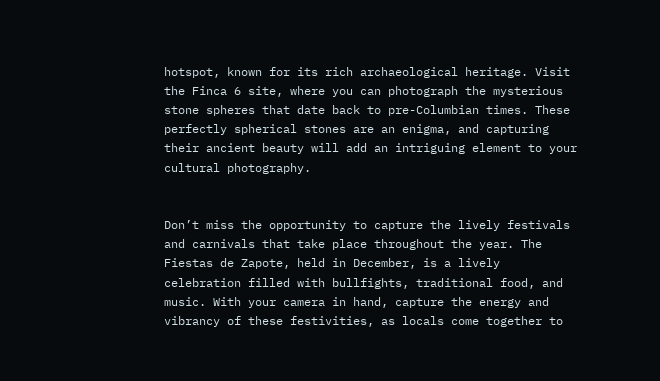hotspot, known for its rich archaeological heritage. Visit the Finca 6 site, where you can photograph the mysterious stone spheres that date back to pre-Columbian times. These perfectly spherical stones are an enigma, and capturing their ancient beauty will add an intriguing element to your cultural photography.


Don’t miss the opportunity to capture the lively festivals and carnivals that take place throughout the year. The Fiestas de Zapote, held in December, is a lively celebration filled with bullfights, traditional food, and music. With your camera in hand, capture the energy and vibrancy of these festivities, as locals come together to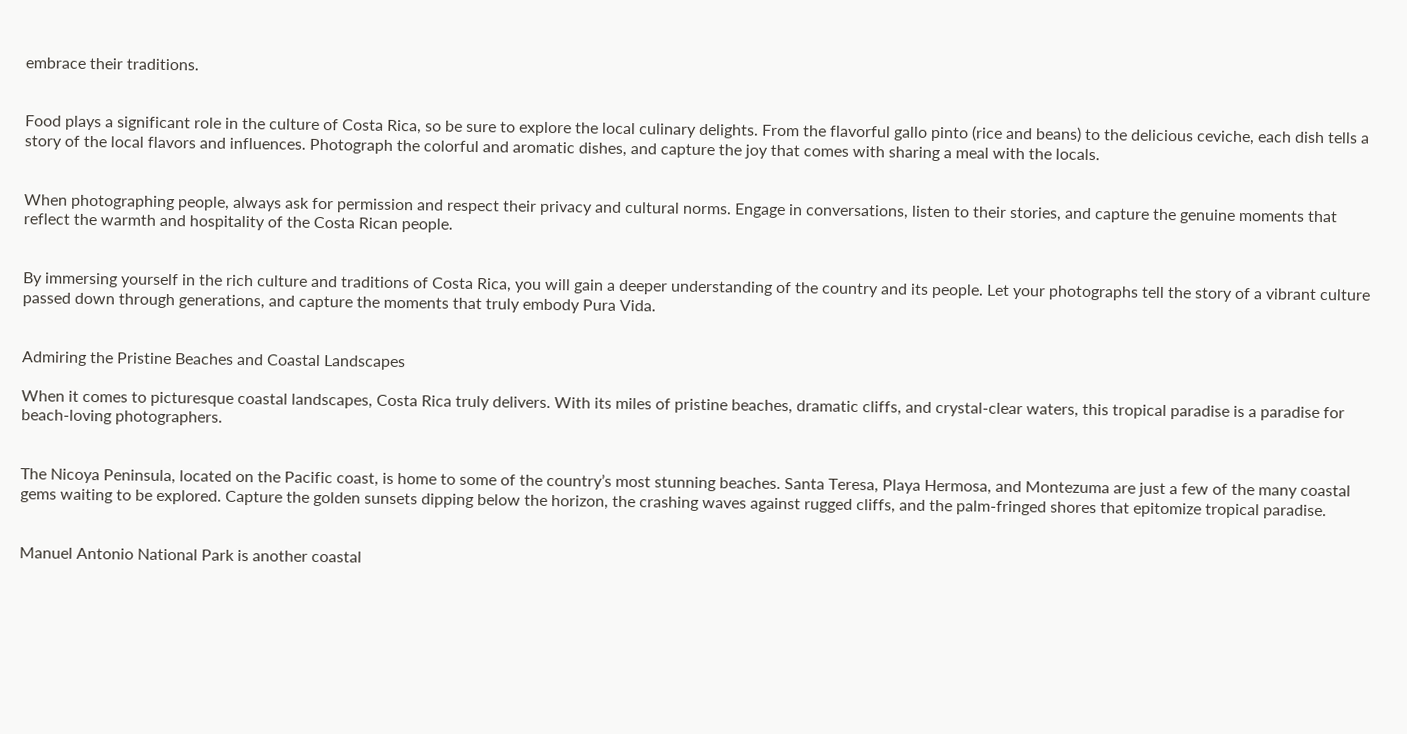embrace their traditions.


Food plays a significant role in the culture of Costa Rica, so be sure to explore the local culinary delights. From the flavorful gallo pinto (rice and beans) to the delicious ceviche, each dish tells a story of the local flavors and influences. Photograph the colorful and aromatic dishes, and capture the joy that comes with sharing a meal with the locals.


When photographing people, always ask for permission and respect their privacy and cultural norms. Engage in conversations, listen to their stories, and capture the genuine moments that reflect the warmth and hospitality of the Costa Rican people.


By immersing yourself in the rich culture and traditions of Costa Rica, you will gain a deeper understanding of the country and its people. Let your photographs tell the story of a vibrant culture passed down through generations, and capture the moments that truly embody Pura Vida.


Admiring the Pristine Beaches and Coastal Landscapes

When it comes to picturesque coastal landscapes, Costa Rica truly delivers. With its miles of pristine beaches, dramatic cliffs, and crystal-clear waters, this tropical paradise is a paradise for beach-loving photographers.


The Nicoya Peninsula, located on the Pacific coast, is home to some of the country’s most stunning beaches. Santa Teresa, Playa Hermosa, and Montezuma are just a few of the many coastal gems waiting to be explored. Capture the golden sunsets dipping below the horizon, the crashing waves against rugged cliffs, and the palm-fringed shores that epitomize tropical paradise.


Manuel Antonio National Park is another coastal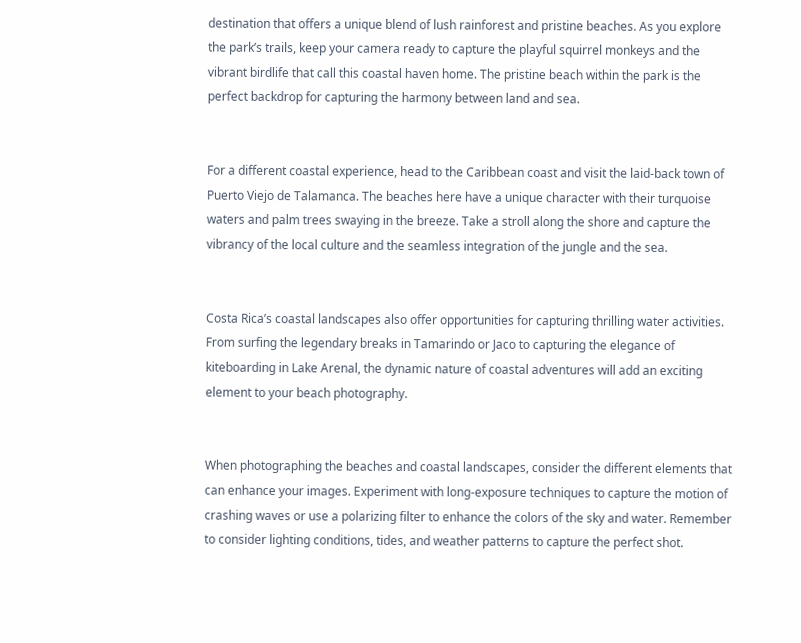destination that offers a unique blend of lush rainforest and pristine beaches. As you explore the park’s trails, keep your camera ready to capture the playful squirrel monkeys and the vibrant birdlife that call this coastal haven home. The pristine beach within the park is the perfect backdrop for capturing the harmony between land and sea.


For a different coastal experience, head to the Caribbean coast and visit the laid-back town of Puerto Viejo de Talamanca. The beaches here have a unique character with their turquoise waters and palm trees swaying in the breeze. Take a stroll along the shore and capture the vibrancy of the local culture and the seamless integration of the jungle and the sea.


Costa Rica’s coastal landscapes also offer opportunities for capturing thrilling water activities. From surfing the legendary breaks in Tamarindo or Jaco to capturing the elegance of kiteboarding in Lake Arenal, the dynamic nature of coastal adventures will add an exciting element to your beach photography.


When photographing the beaches and coastal landscapes, consider the different elements that can enhance your images. Experiment with long-exposure techniques to capture the motion of crashing waves or use a polarizing filter to enhance the colors of the sky and water. Remember to consider lighting conditions, tides, and weather patterns to capture the perfect shot.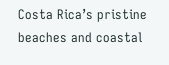Costa Rica’s pristine beaches and coastal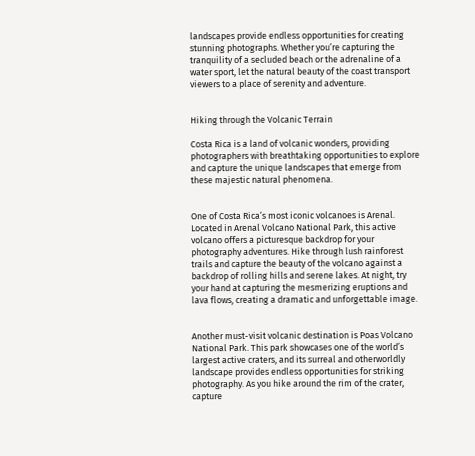landscapes provide endless opportunities for creating stunning photographs. Whether you’re capturing the tranquility of a secluded beach or the adrenaline of a water sport, let the natural beauty of the coast transport viewers to a place of serenity and adventure.


Hiking through the Volcanic Terrain

Costa Rica is a land of volcanic wonders, providing photographers with breathtaking opportunities to explore and capture the unique landscapes that emerge from these majestic natural phenomena.


One of Costa Rica’s most iconic volcanoes is Arenal. Located in Arenal Volcano National Park, this active volcano offers a picturesque backdrop for your photography adventures. Hike through lush rainforest trails and capture the beauty of the volcano against a backdrop of rolling hills and serene lakes. At night, try your hand at capturing the mesmerizing eruptions and lava flows, creating a dramatic and unforgettable image.


Another must-visit volcanic destination is Poas Volcano National Park. This park showcases one of the world’s largest active craters, and its surreal and otherworldly landscape provides endless opportunities for striking photography. As you hike around the rim of the crater, capture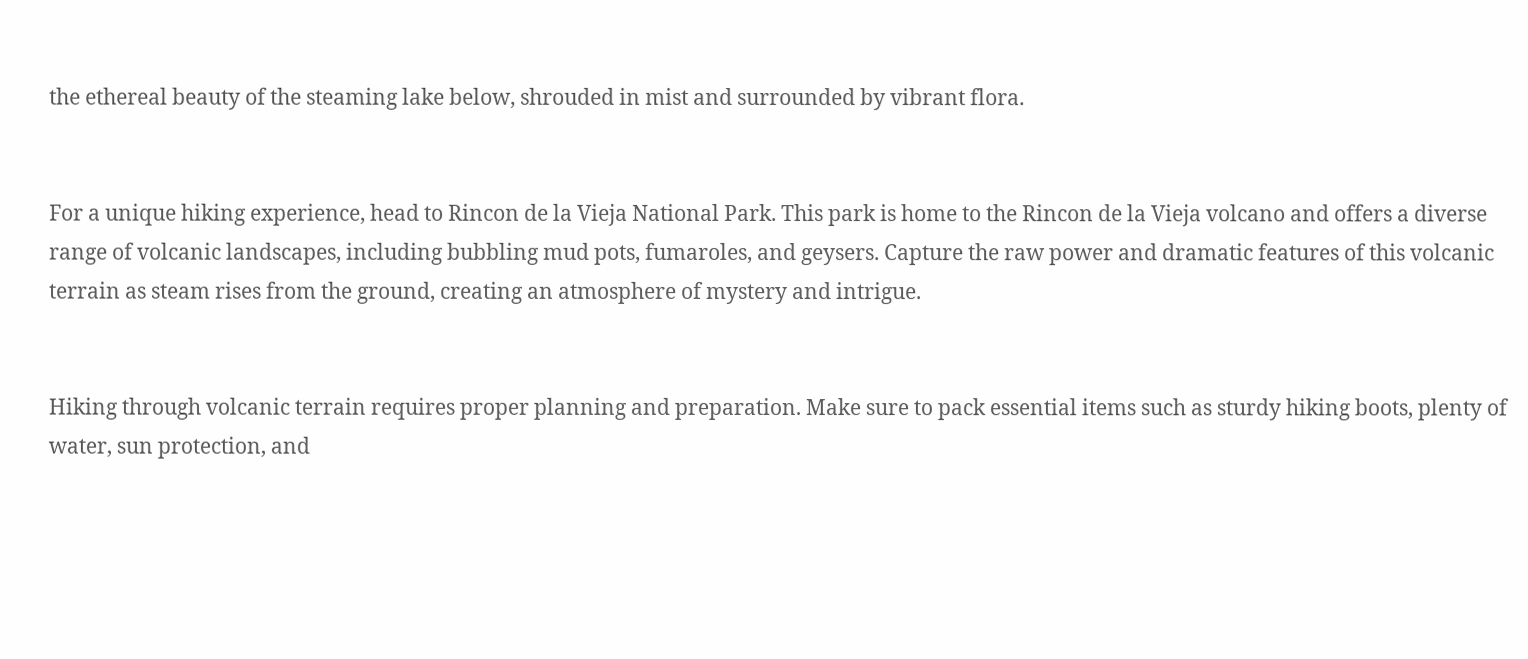the ethereal beauty of the steaming lake below, shrouded in mist and surrounded by vibrant flora.


For a unique hiking experience, head to Rincon de la Vieja National Park. This park is home to the Rincon de la Vieja volcano and offers a diverse range of volcanic landscapes, including bubbling mud pots, fumaroles, and geysers. Capture the raw power and dramatic features of this volcanic terrain as steam rises from the ground, creating an atmosphere of mystery and intrigue.


Hiking through volcanic terrain requires proper planning and preparation. Make sure to pack essential items such as sturdy hiking boots, plenty of water, sun protection, and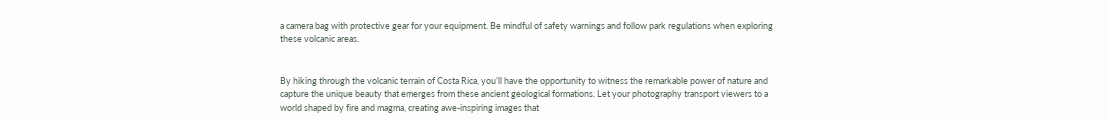a camera bag with protective gear for your equipment. Be mindful of safety warnings and follow park regulations when exploring these volcanic areas.


By hiking through the volcanic terrain of Costa Rica, you’ll have the opportunity to witness the remarkable power of nature and capture the unique beauty that emerges from these ancient geological formations. Let your photography transport viewers to a world shaped by fire and magma, creating awe-inspiring images that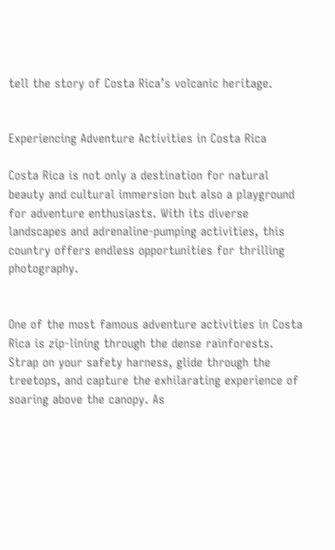tell the story of Costa Rica’s volcanic heritage.


Experiencing Adventure Activities in Costa Rica

Costa Rica is not only a destination for natural beauty and cultural immersion but also a playground for adventure enthusiasts. With its diverse landscapes and adrenaline-pumping activities, this country offers endless opportunities for thrilling photography.


One of the most famous adventure activities in Costa Rica is zip-lining through the dense rainforests. Strap on your safety harness, glide through the treetops, and capture the exhilarating experience of soaring above the canopy. As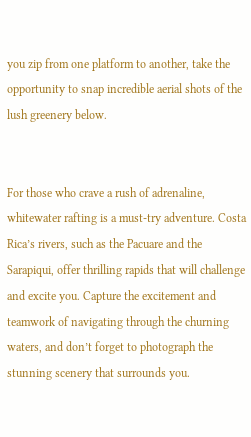you zip from one platform to another, take the opportunity to snap incredible aerial shots of the lush greenery below.


For those who crave a rush of adrenaline, whitewater rafting is a must-try adventure. Costa Rica’s rivers, such as the Pacuare and the Sarapiqui, offer thrilling rapids that will challenge and excite you. Capture the excitement and teamwork of navigating through the churning waters, and don’t forget to photograph the stunning scenery that surrounds you.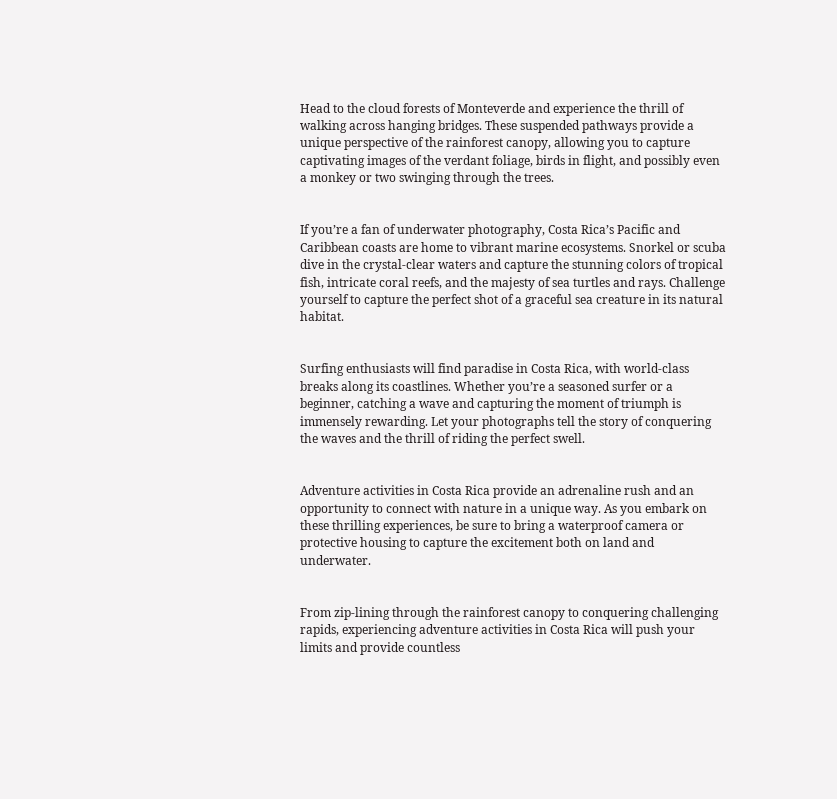Head to the cloud forests of Monteverde and experience the thrill of walking across hanging bridges. These suspended pathways provide a unique perspective of the rainforest canopy, allowing you to capture captivating images of the verdant foliage, birds in flight, and possibly even a monkey or two swinging through the trees.


If you’re a fan of underwater photography, Costa Rica’s Pacific and Caribbean coasts are home to vibrant marine ecosystems. Snorkel or scuba dive in the crystal-clear waters and capture the stunning colors of tropical fish, intricate coral reefs, and the majesty of sea turtles and rays. Challenge yourself to capture the perfect shot of a graceful sea creature in its natural habitat.


Surfing enthusiasts will find paradise in Costa Rica, with world-class breaks along its coastlines. Whether you’re a seasoned surfer or a beginner, catching a wave and capturing the moment of triumph is immensely rewarding. Let your photographs tell the story of conquering the waves and the thrill of riding the perfect swell.


Adventure activities in Costa Rica provide an adrenaline rush and an opportunity to connect with nature in a unique way. As you embark on these thrilling experiences, be sure to bring a waterproof camera or protective housing to capture the excitement both on land and underwater.


From zip-lining through the rainforest canopy to conquering challenging rapids, experiencing adventure activities in Costa Rica will push your limits and provide countless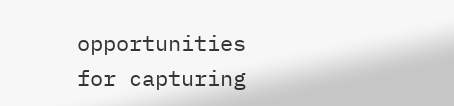opportunities for capturing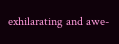exhilarating and awe-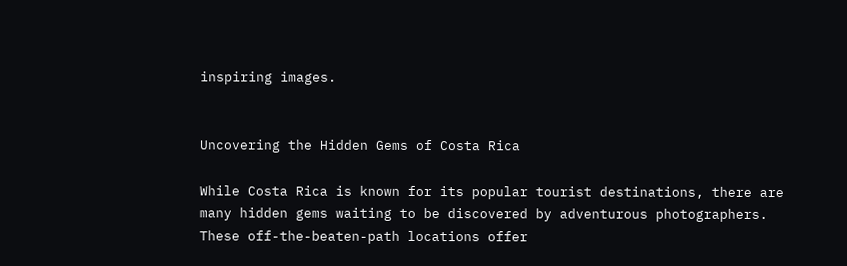inspiring images.


Uncovering the Hidden Gems of Costa Rica

While Costa Rica is known for its popular tourist destinations, there are many hidden gems waiting to be discovered by adventurous photographers. These off-the-beaten-path locations offer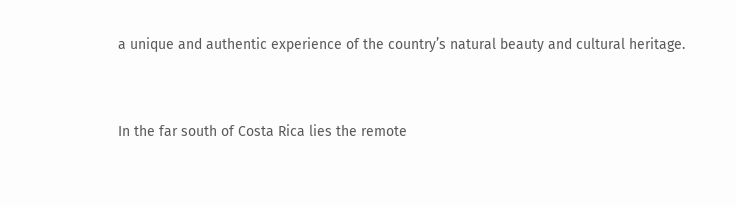a unique and authentic experience of the country’s natural beauty and cultural heritage.


In the far south of Costa Rica lies the remote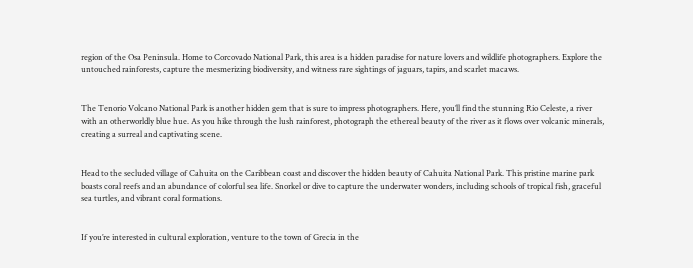region of the Osa Peninsula. Home to Corcovado National Park, this area is a hidden paradise for nature lovers and wildlife photographers. Explore the untouched rainforests, capture the mesmerizing biodiversity, and witness rare sightings of jaguars, tapirs, and scarlet macaws.


The Tenorio Volcano National Park is another hidden gem that is sure to impress photographers. Here, you’ll find the stunning Rio Celeste, a river with an otherworldly blue hue. As you hike through the lush rainforest, photograph the ethereal beauty of the river as it flows over volcanic minerals, creating a surreal and captivating scene.


Head to the secluded village of Cahuita on the Caribbean coast and discover the hidden beauty of Cahuita National Park. This pristine marine park boasts coral reefs and an abundance of colorful sea life. Snorkel or dive to capture the underwater wonders, including schools of tropical fish, graceful sea turtles, and vibrant coral formations.


If you’re interested in cultural exploration, venture to the town of Grecia in the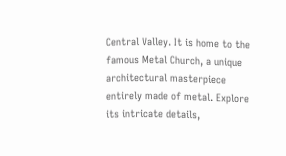Central Valley. It is home to the famous Metal Church, a unique architectural masterpiece entirely made of metal. Explore its intricate details,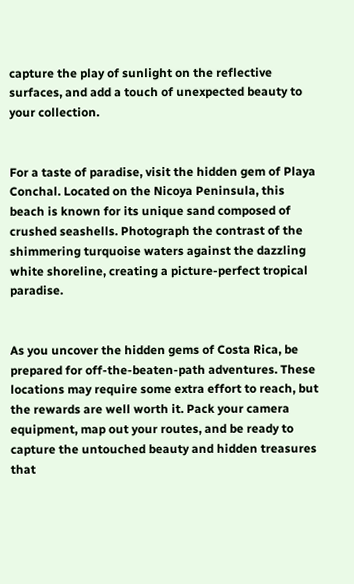capture the play of sunlight on the reflective surfaces, and add a touch of unexpected beauty to your collection.


For a taste of paradise, visit the hidden gem of Playa Conchal. Located on the Nicoya Peninsula, this beach is known for its unique sand composed of crushed seashells. Photograph the contrast of the shimmering turquoise waters against the dazzling white shoreline, creating a picture-perfect tropical paradise.


As you uncover the hidden gems of Costa Rica, be prepared for off-the-beaten-path adventures. These locations may require some extra effort to reach, but the rewards are well worth it. Pack your camera equipment, map out your routes, and be ready to capture the untouched beauty and hidden treasures that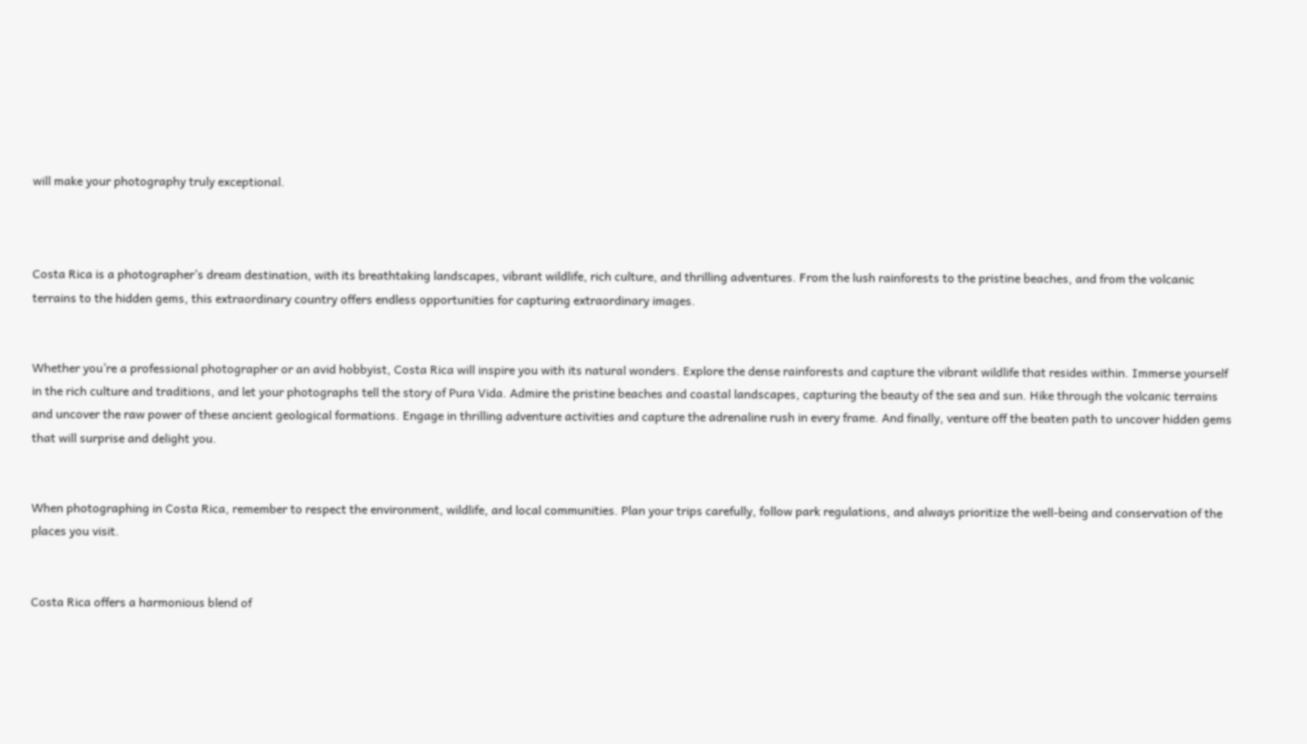will make your photography truly exceptional.



Costa Rica is a photographer’s dream destination, with its breathtaking landscapes, vibrant wildlife, rich culture, and thrilling adventures. From the lush rainforests to the pristine beaches, and from the volcanic terrains to the hidden gems, this extraordinary country offers endless opportunities for capturing extraordinary images.


Whether you’re a professional photographer or an avid hobbyist, Costa Rica will inspire you with its natural wonders. Explore the dense rainforests and capture the vibrant wildlife that resides within. Immerse yourself in the rich culture and traditions, and let your photographs tell the story of Pura Vida. Admire the pristine beaches and coastal landscapes, capturing the beauty of the sea and sun. Hike through the volcanic terrains and uncover the raw power of these ancient geological formations. Engage in thrilling adventure activities and capture the adrenaline rush in every frame. And finally, venture off the beaten path to uncover hidden gems that will surprise and delight you.


When photographing in Costa Rica, remember to respect the environment, wildlife, and local communities. Plan your trips carefully, follow park regulations, and always prioritize the well-being and conservation of the places you visit.


Costa Rica offers a harmonious blend of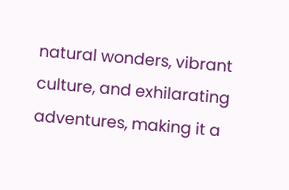natural wonders, vibrant culture, and exhilarating adventures, making it a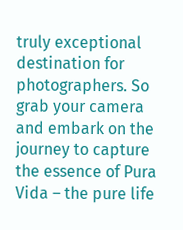truly exceptional destination for photographers. So grab your camera and embark on the journey to capture the essence of Pura Vida – the pure life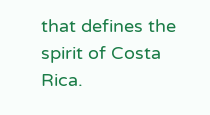that defines the spirit of Costa Rica.